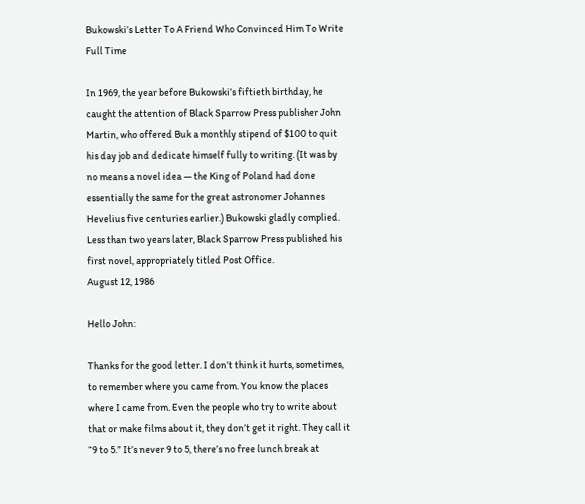Bukowski’s Letter To A Friend Who Convinced Him To Write Full Time

In 1969, the year before Bukowski’s fiftieth birthday, he caught the attention of Black Sparrow Press publisher John Martin, who offered Buk a monthly stipend of $100 to quit his day job and dedicate himself fully to writing. (It was by no means a novel idea — the King of Poland had done essentially the same for the great astronomer Johannes Hevelius five centuries earlier.) Bukowski gladly complied. Less than two years later, Black Sparrow Press published his first novel, appropriately titled Post Office.
August 12, 1986

Hello John:

Thanks for the good letter. I don’t think it hurts, sometimes, to remember where you came from. You know the places where I came from. Even the people who try to write about that or make films about it, they don’t get it right. They call it “9 to 5.” It’s never 9 to 5, there’s no free lunch break at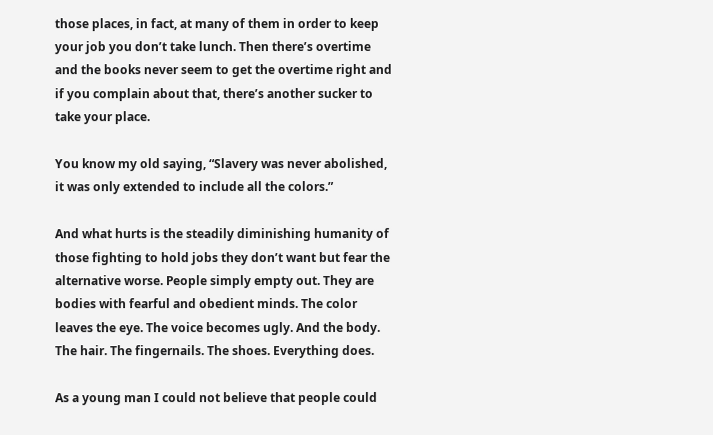those places, in fact, at many of them in order to keep your job you don’t take lunch. Then there’s overtime and the books never seem to get the overtime right and if you complain about that, there’s another sucker to take your place.

You know my old saying, “Slavery was never abolished, it was only extended to include all the colors.”

And what hurts is the steadily diminishing humanity of those fighting to hold jobs they don’t want but fear the alternative worse. People simply empty out. They are bodies with fearful and obedient minds. The color leaves the eye. The voice becomes ugly. And the body. The hair. The fingernails. The shoes. Everything does.

As a young man I could not believe that people could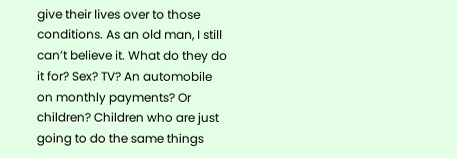give their lives over to those conditions. As an old man, I still can’t believe it. What do they do it for? Sex? TV? An automobile on monthly payments? Or children? Children who are just going to do the same things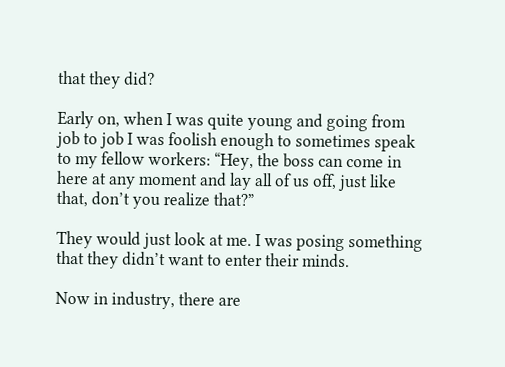that they did?

Early on, when I was quite young and going from job to job I was foolish enough to sometimes speak to my fellow workers: “Hey, the boss can come in here at any moment and lay all of us off, just like that, don’t you realize that?”

They would just look at me. I was posing something that they didn’t want to enter their minds.

Now in industry, there are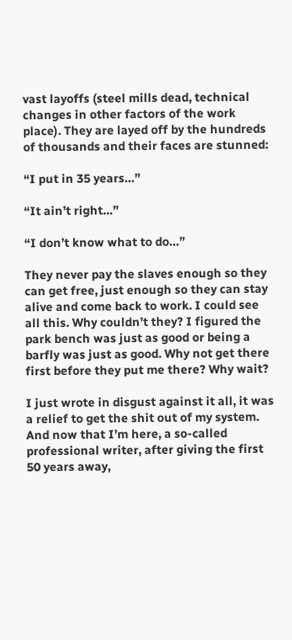vast layoffs (steel mills dead, technical changes in other factors of the work place). They are layed off by the hundreds of thousands and their faces are stunned:

“I put in 35 years…”

“It ain’t right…”

“I don’t know what to do…”

They never pay the slaves enough so they can get free, just enough so they can stay alive and come back to work. I could see all this. Why couldn’t they? I figured the park bench was just as good or being a barfly was just as good. Why not get there first before they put me there? Why wait?

I just wrote in disgust against it all, it was a relief to get the shit out of my system. And now that I’m here, a so-called professional writer, after giving the first 50 years away,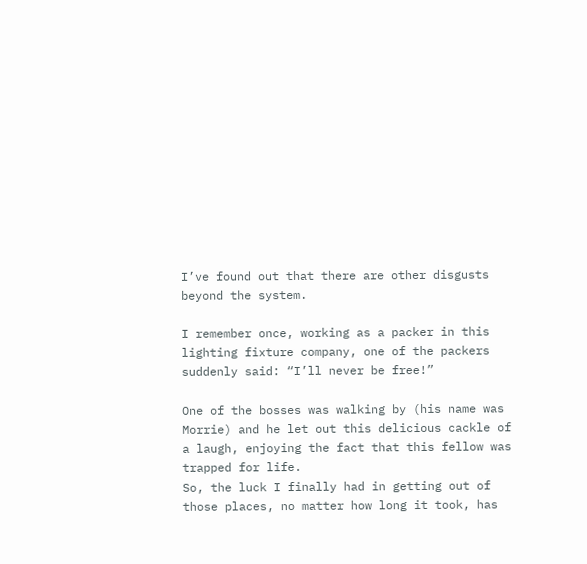I’ve found out that there are other disgusts beyond the system.

I remember once, working as a packer in this lighting fixture company, one of the packers suddenly said: “I’ll never be free!”

One of the bosses was walking by (his name was Morrie) and he let out this delicious cackle of a laugh, enjoying the fact that this fellow was trapped for life.
So, the luck I finally had in getting out of those places, no matter how long it took, has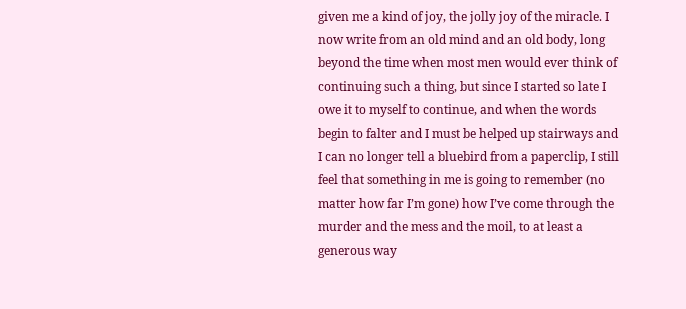given me a kind of joy, the jolly joy of the miracle. I now write from an old mind and an old body, long beyond the time when most men would ever think of continuing such a thing, but since I started so late I owe it to myself to continue, and when the words begin to falter and I must be helped up stairways and I can no longer tell a bluebird from a paperclip, I still feel that something in me is going to remember (no matter how far I’m gone) how I’ve come through the murder and the mess and the moil, to at least a generous way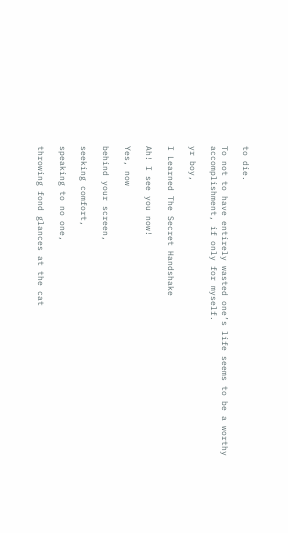to die.

To not to have entirely wasted one’s life seems to be a worthy accomplishment, if only for myself.

yr boy,

I Learned The Secret Handshake

Ah! I see you now!

Yes, now

behind your screen,

seeking comfort,

speaking to no one,

throwing fond glances at the cat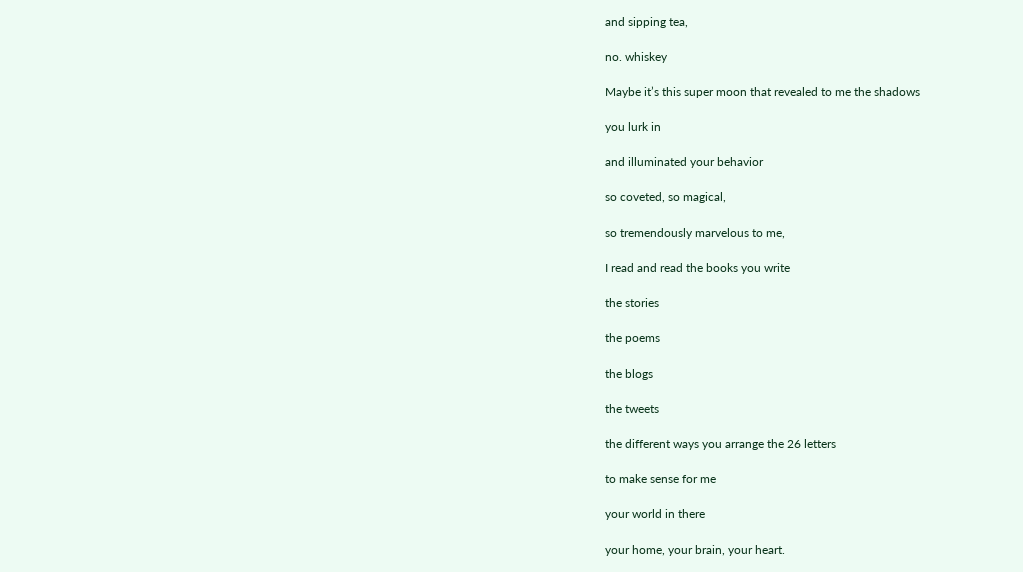and sipping tea,

no. whiskey

Maybe it’s this super moon that revealed to me the shadows

you lurk in

and illuminated your behavior

so coveted, so magical,

so tremendously marvelous to me,

I read and read the books you write

the stories

the poems

the blogs

the tweets

the different ways you arrange the 26 letters

to make sense for me

your world in there

your home, your brain, your heart.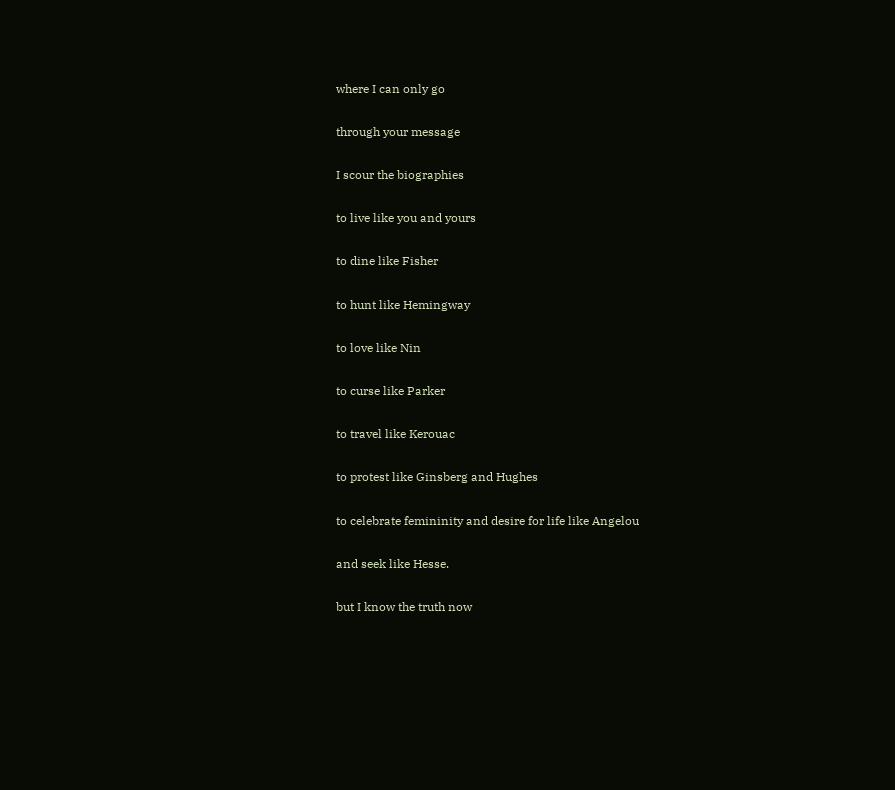where I can only go

through your message

I scour the biographies

to live like you and yours

to dine like Fisher

to hunt like Hemingway

to love like Nin

to curse like Parker

to travel like Kerouac

to protest like Ginsberg and Hughes

to celebrate femininity and desire for life like Angelou

and seek like Hesse.

but I know the truth now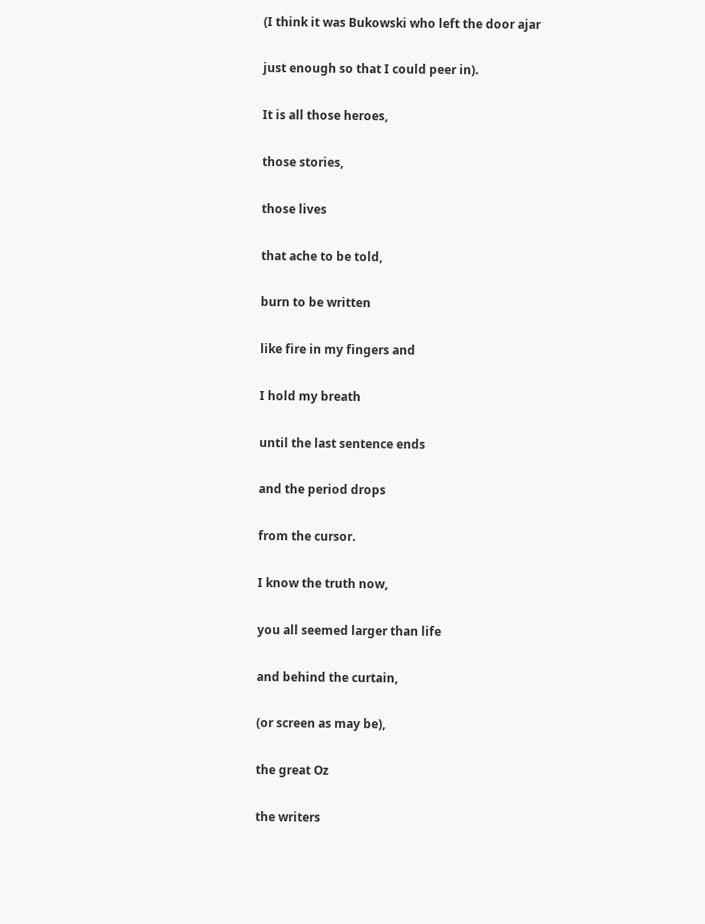(I think it was Bukowski who left the door ajar

just enough so that I could peer in).

It is all those heroes,

those stories,

those lives

that ache to be told,

burn to be written

like fire in my fingers and

I hold my breath

until the last sentence ends

and the period drops

from the cursor.

I know the truth now,

you all seemed larger than life

and behind the curtain,

(or screen as may be),

the great Oz

the writers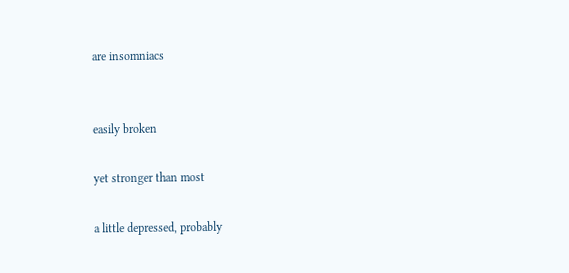are insomniacs


easily broken

yet stronger than most

a little depressed, probably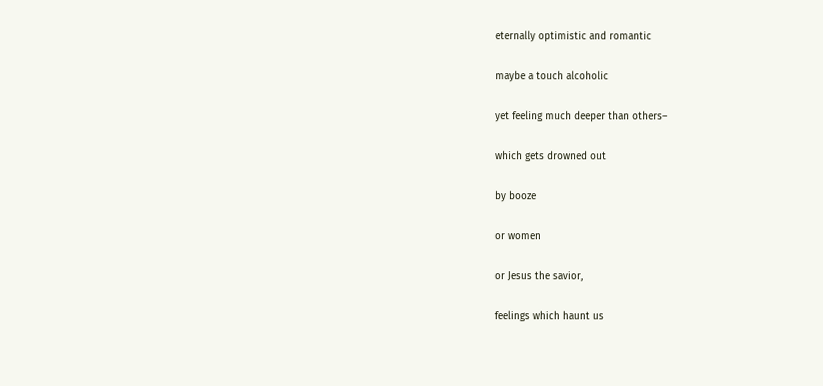eternally optimistic and romantic

maybe a touch alcoholic

yet feeling much deeper than others–

which gets drowned out

by booze

or women

or Jesus the savior,

feelings which haunt us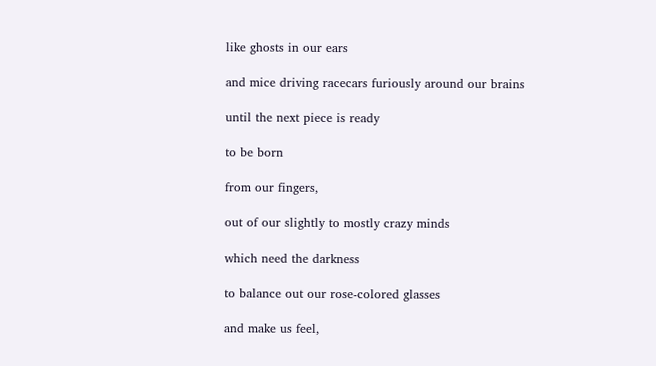like ghosts in our ears

and mice driving racecars furiously around our brains

until the next piece is ready

to be born

from our fingers,

out of our slightly to mostly crazy minds

which need the darkness

to balance out our rose-colored glasses

and make us feel,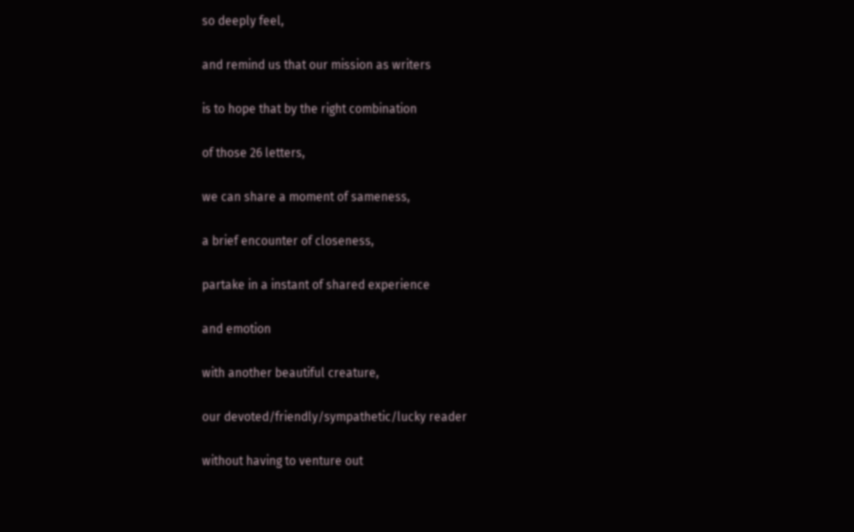so deeply feel,

and remind us that our mission as writers

is to hope that by the right combination

of those 26 letters,

we can share a moment of sameness,

a brief encounter of closeness,

partake in a instant of shared experience

and emotion

with another beautiful creature,

our devoted/friendly/sympathetic/lucky reader

without having to venture out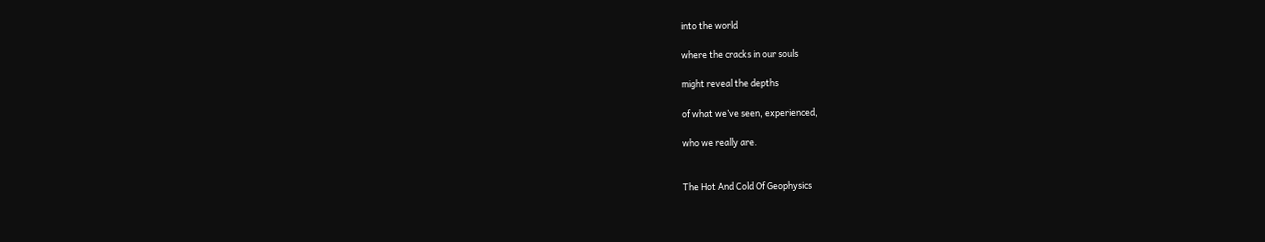into the world

where the cracks in our souls

might reveal the depths

of what we’ve seen, experienced,

who we really are.


The Hot And Cold Of Geophysics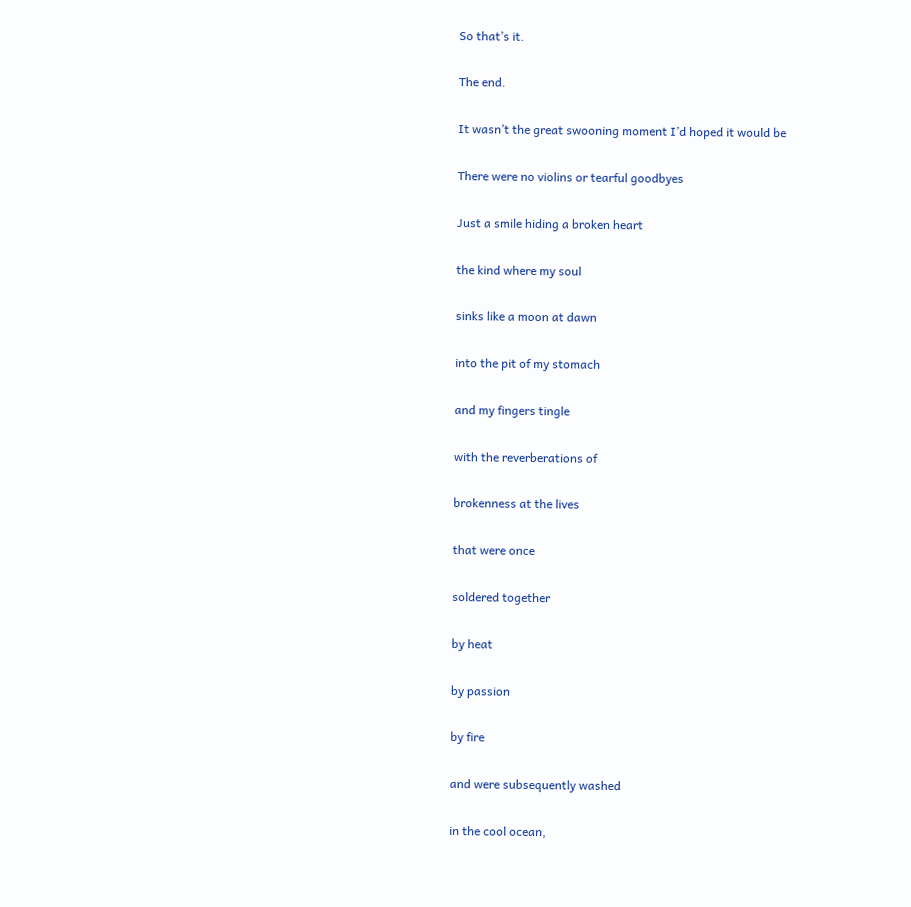So that’s it.

The end.

It wasn’t the great swooning moment I’d hoped it would be

There were no violins or tearful goodbyes

Just a smile hiding a broken heart

the kind where my soul

sinks like a moon at dawn

into the pit of my stomach

and my fingers tingle

with the reverberations of

brokenness at the lives

that were once

soldered together

by heat

by passion

by fire

and were subsequently washed

in the cool ocean,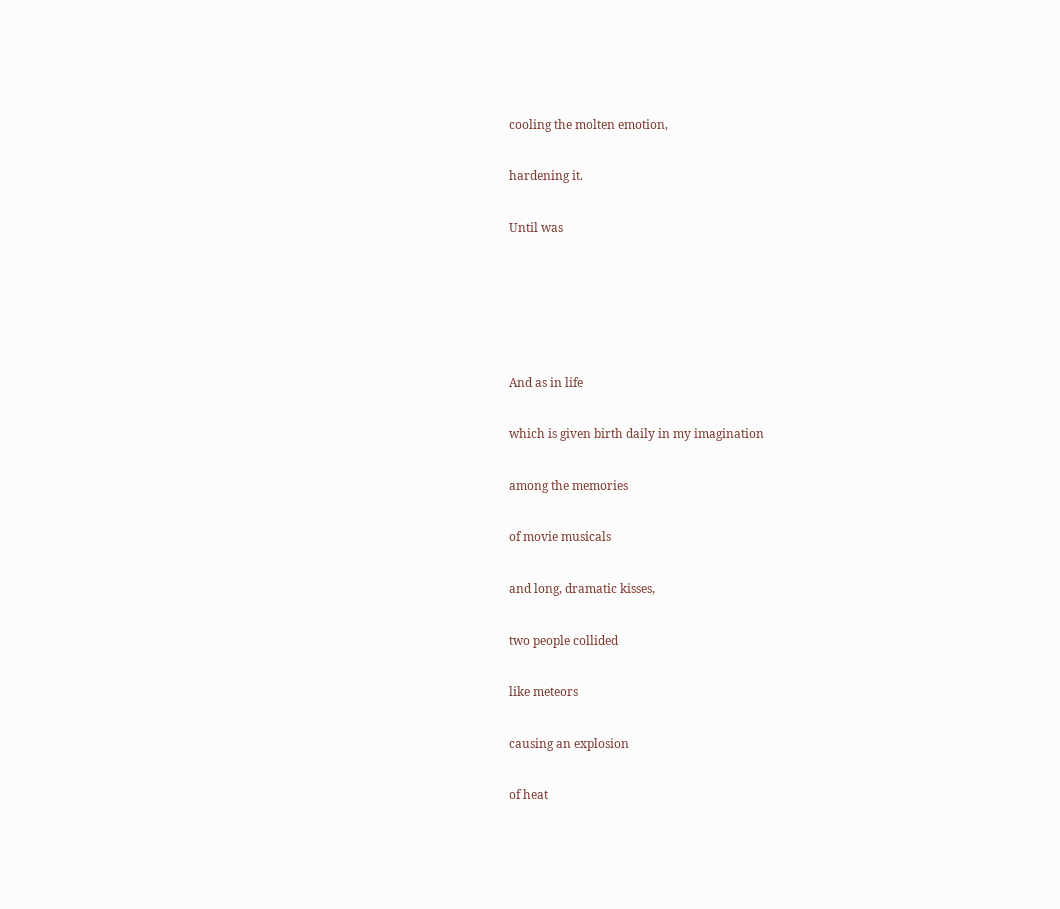cooling the molten emotion,

hardening it.

Until was





And as in life

which is given birth daily in my imagination

among the memories

of movie musicals

and long, dramatic kisses,

two people collided

like meteors

causing an explosion

of heat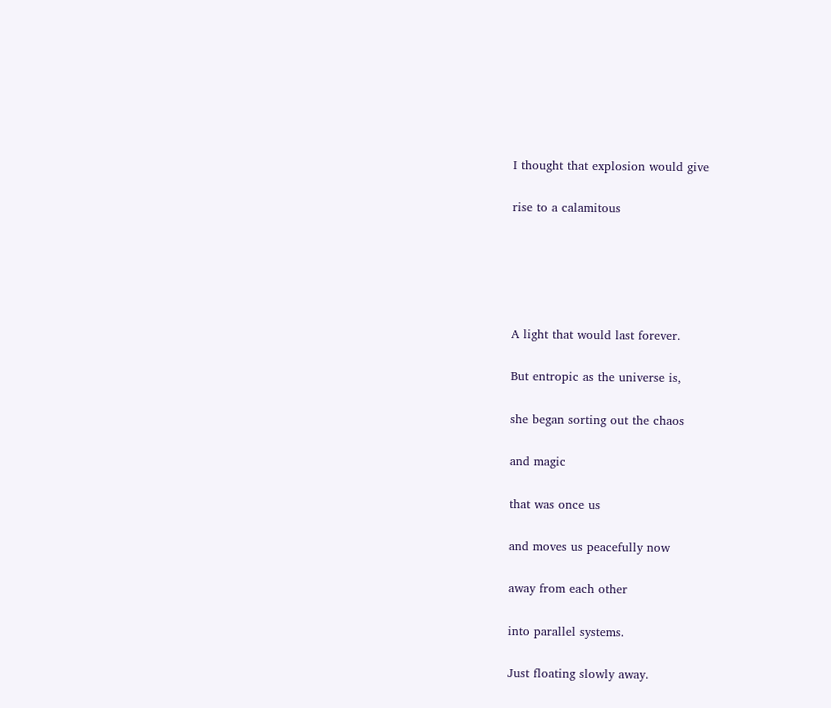I thought that explosion would give

rise to a calamitous





A light that would last forever.

But entropic as the universe is,

she began sorting out the chaos

and magic

that was once us

and moves us peacefully now

away from each other

into parallel systems.

Just floating slowly away.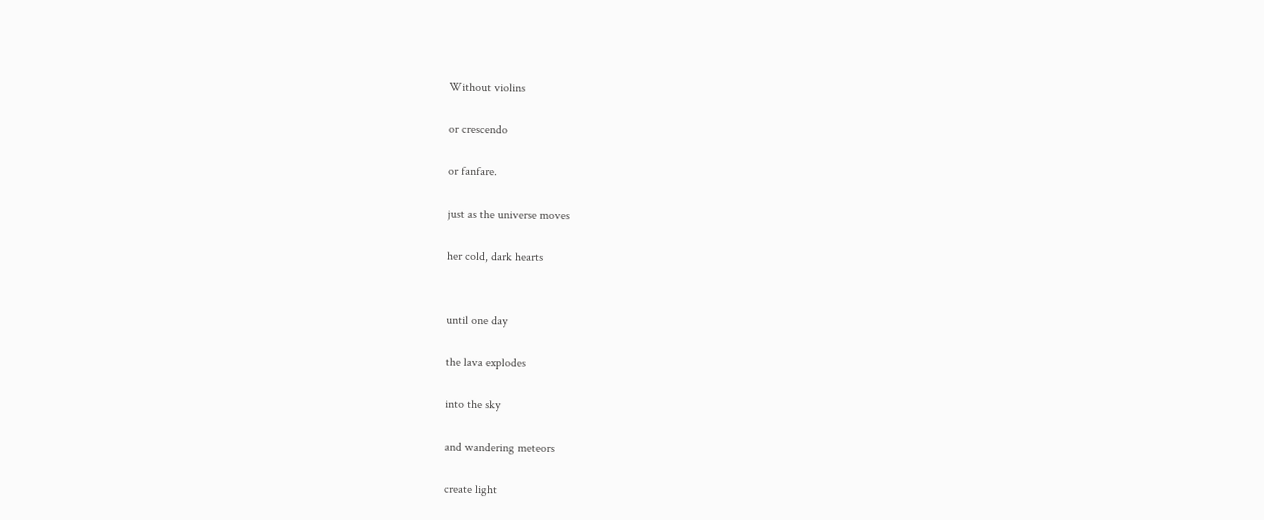Without violins

or crescendo

or fanfare.

just as the universe moves

her cold, dark hearts


until one day

the lava explodes

into the sky

and wandering meteors

create light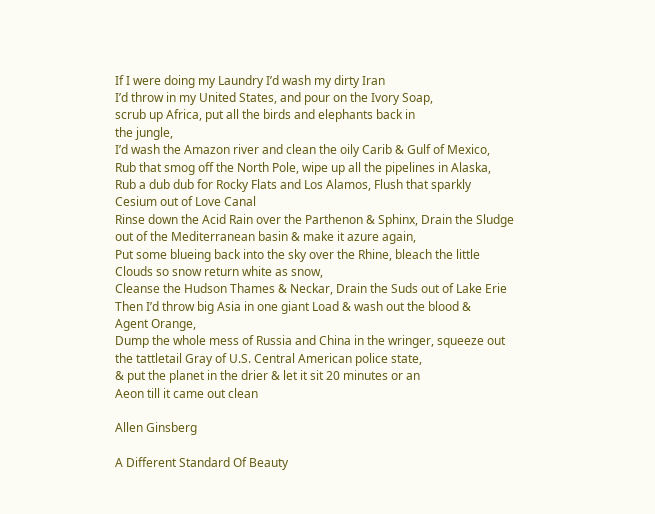If I were doing my Laundry I’d wash my dirty Iran
I’d throw in my United States, and pour on the Ivory Soap,
scrub up Africa, put all the birds and elephants back in
the jungle,
I’d wash the Amazon river and clean the oily Carib & Gulf of Mexico,
Rub that smog off the North Pole, wipe up all the pipelines in Alaska,
Rub a dub dub for Rocky Flats and Los Alamos, Flush that sparkly
Cesium out of Love Canal
Rinse down the Acid Rain over the Parthenon & Sphinx, Drain the Sludge
out of the Mediterranean basin & make it azure again,
Put some blueing back into the sky over the Rhine, bleach the little
Clouds so snow return white as snow,
Cleanse the Hudson Thames & Neckar, Drain the Suds out of Lake Erie
Then I’d throw big Asia in one giant Load & wash out the blood &
Agent Orange,
Dump the whole mess of Russia and China in the wringer, squeeze out
the tattletail Gray of U.S. Central American police state,
& put the planet in the drier & let it sit 20 minutes or an
Aeon till it came out clean

Allen Ginsberg

A Different Standard Of Beauty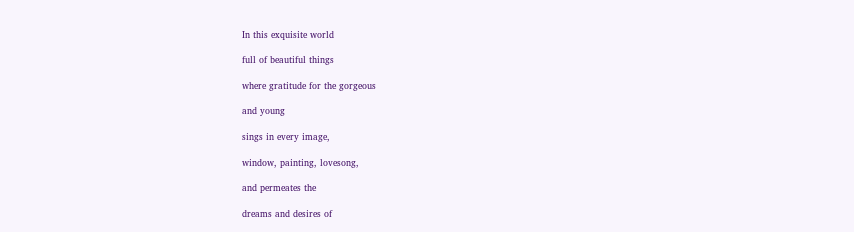In this exquisite world

full of beautiful things

where gratitude for the gorgeous

and young

sings in every image,

window, painting, lovesong,

and permeates the

dreams and desires of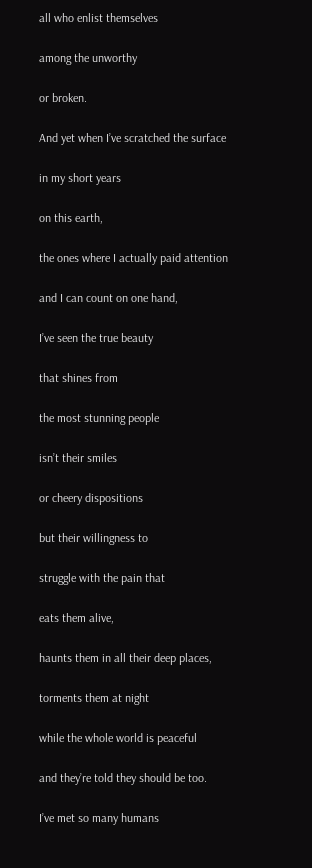all who enlist themselves

among the unworthy

or broken.

And yet when I’ve scratched the surface

in my short years

on this earth,

the ones where I actually paid attention

and I can count on one hand,

I’ve seen the true beauty

that shines from

the most stunning people

isn’t their smiles

or cheery dispositions

but their willingness to

struggle with the pain that

eats them alive,

haunts them in all their deep places,

torments them at night

while the whole world is peaceful

and they’re told they should be too.

I’ve met so many humans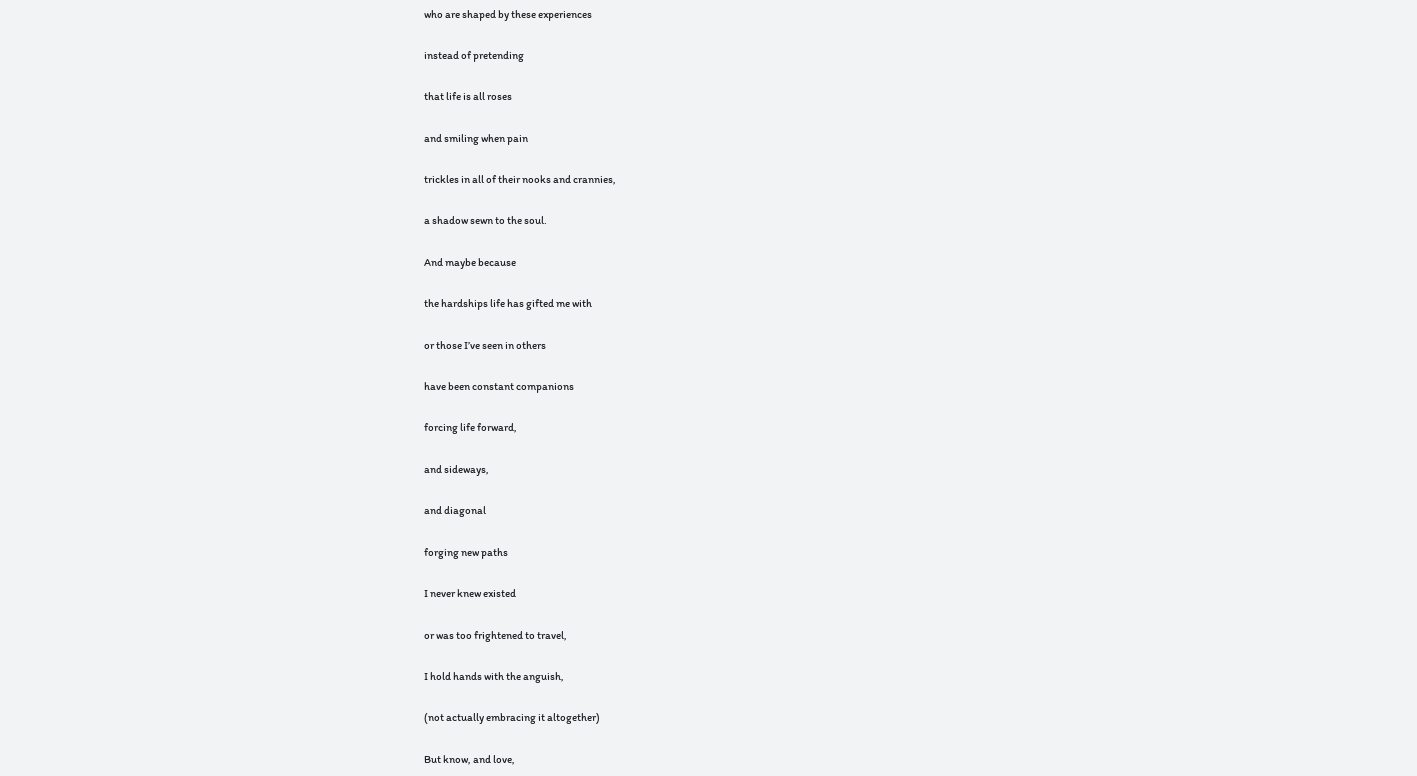who are shaped by these experiences

instead of pretending

that life is all roses

and smiling when pain

trickles in all of their nooks and crannies,

a shadow sewn to the soul.

And maybe because

the hardships life has gifted me with

or those I’ve seen in others

have been constant companions

forcing life forward,

and sideways,

and diagonal

forging new paths

I never knew existed

or was too frightened to travel,

I hold hands with the anguish,

(not actually embracing it altogether)

But know, and love,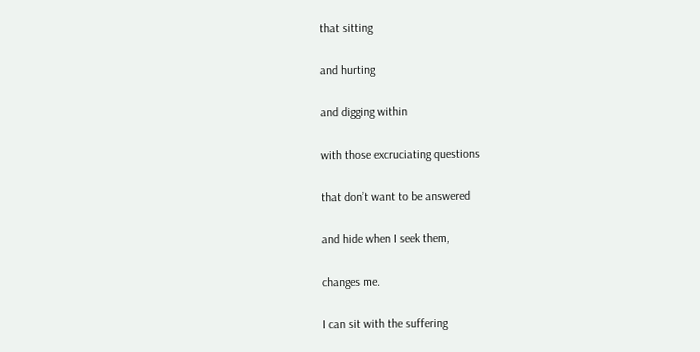that sitting

and hurting

and digging within

with those excruciating questions

that don’t want to be answered

and hide when I seek them,

changes me.

I can sit with the suffering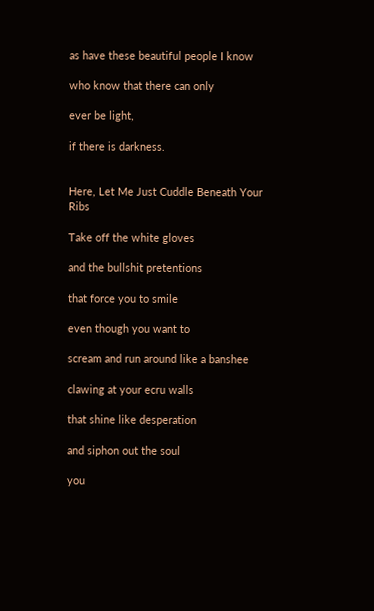as have these beautiful people I know

who know that there can only

ever be light,

if there is darkness.


Here, Let Me Just Cuddle Beneath Your Ribs

Take off the white gloves

and the bullshit pretentions

that force you to smile

even though you want to

scream and run around like a banshee

clawing at your ecru walls

that shine like desperation

and siphon out the soul

you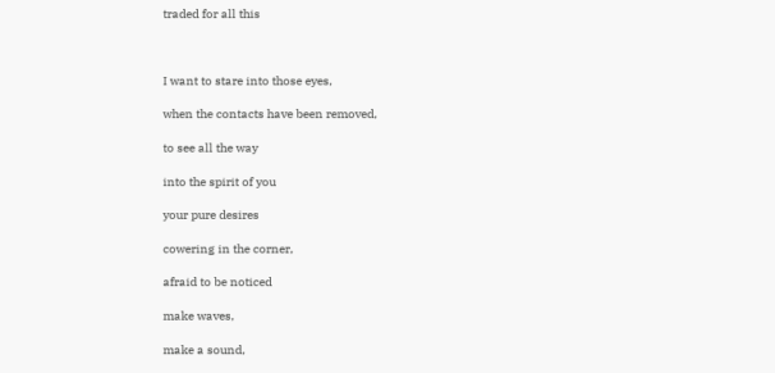traded for all this



I want to stare into those eyes,

when the contacts have been removed,

to see all the way

into the spirit of you

your pure desires

cowering in the corner,

afraid to be noticed

make waves,

make a sound,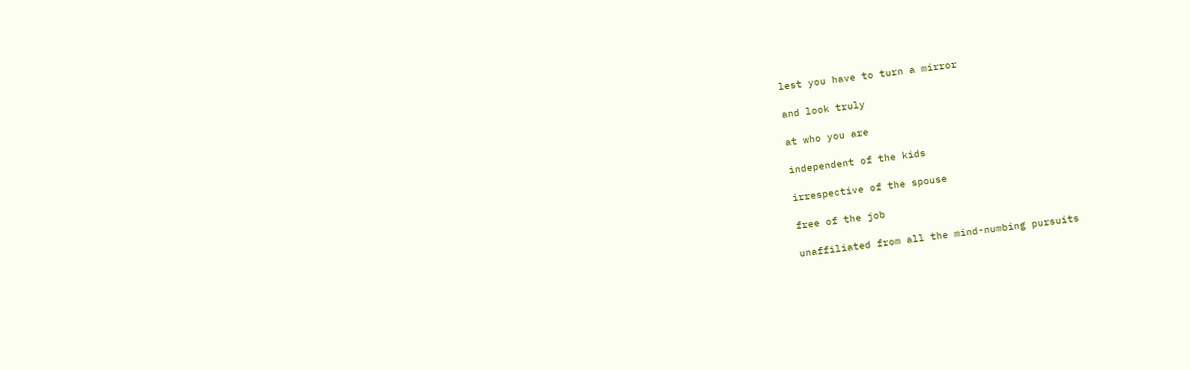lest you have to turn a mirror

and look truly

at who you are

independent of the kids

irrespective of the spouse

free of the job

unaffiliated from all the mind-numbing pursuits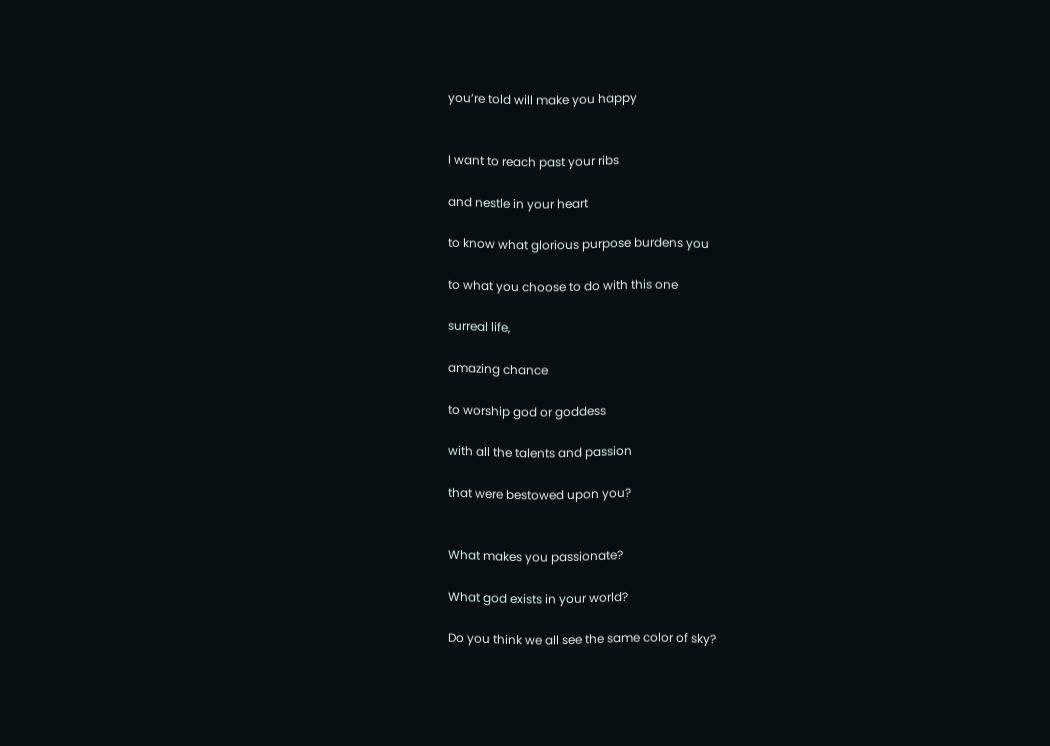you’re told will make you happy


I want to reach past your ribs

and nestle in your heart

to know what glorious purpose burdens you

to what you choose to do with this one

surreal life,

amazing chance

to worship god or goddess

with all the talents and passion

that were bestowed upon you?


What makes you passionate?

What god exists in your world?

Do you think we all see the same color of sky?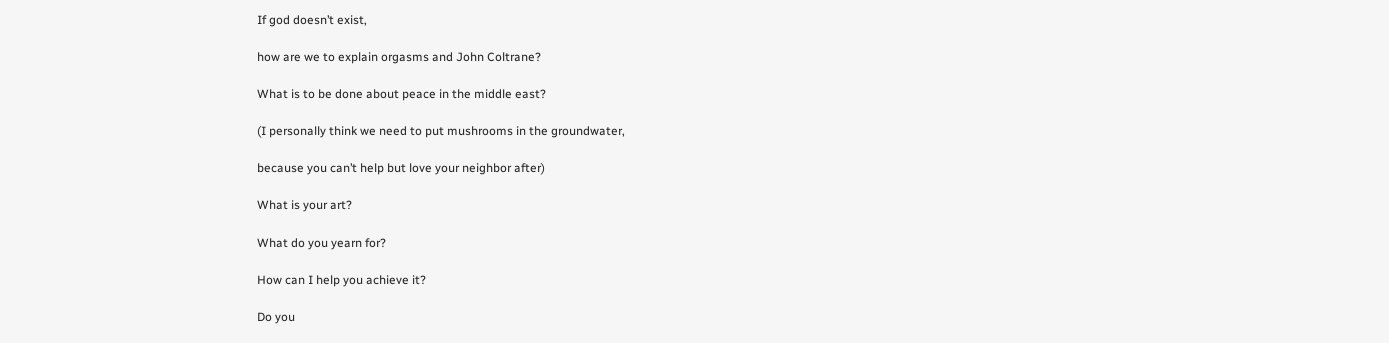If god doesn’t exist,

how are we to explain orgasms and John Coltrane?

What is to be done about peace in the middle east?

(I personally think we need to put mushrooms in the groundwater,

because you can’t help but love your neighbor after)

What is your art?

What do you yearn for?

How can I help you achieve it?

Do you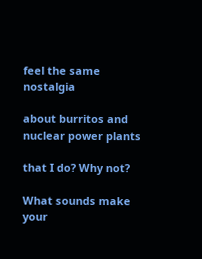feel the same nostalgia

about burritos and nuclear power plants

that I do? Why not?

What sounds make your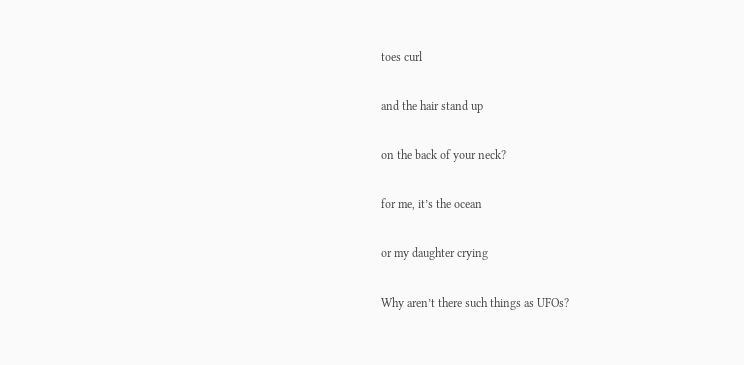toes curl

and the hair stand up

on the back of your neck?

for me, it’s the ocean

or my daughter crying

Why aren’t there such things as UFOs?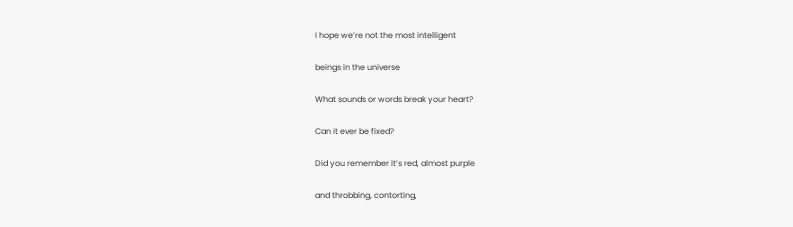I hope we’re not the most intelligent

beings in the universe

What sounds or words break your heart?

Can it ever be fixed?

Did you remember it’s red, almost purple

and throbbing, contorting,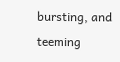bursting, and teeming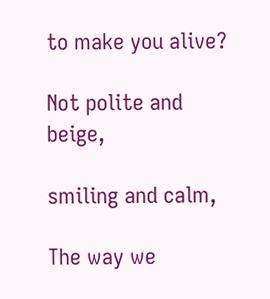to make you alive?

Not polite and beige,

smiling and calm,

The way we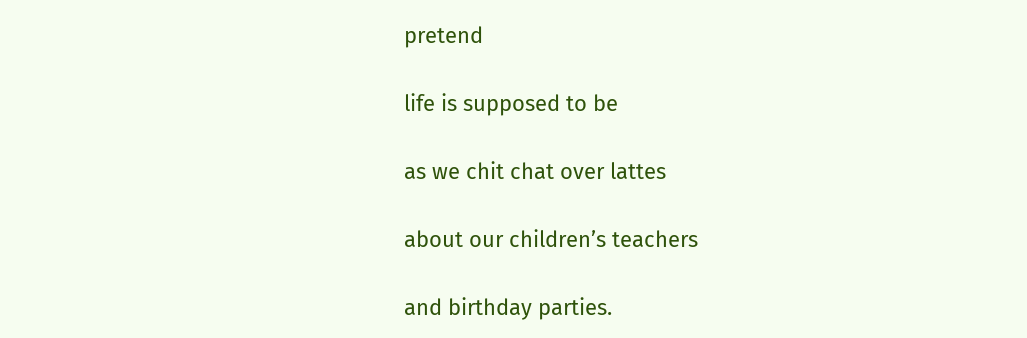pretend

life is supposed to be

as we chit chat over lattes

about our children’s teachers

and birthday parties.